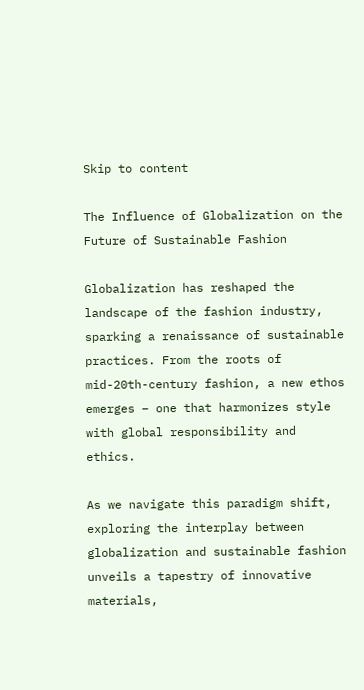Skip to content

The Influence of Globalization on the Future of Sustainable Fashion

Globalization has reshaped the landscape of the fashion industry, sparking a renaissance of sustainable practices. From the roots of mid-20th-century fashion, a new ethos emerges – one that harmonizes style with global responsibility and ethics.

As we navigate this paradigm shift, exploring the interplay between globalization and sustainable fashion unveils a tapestry of innovative materials,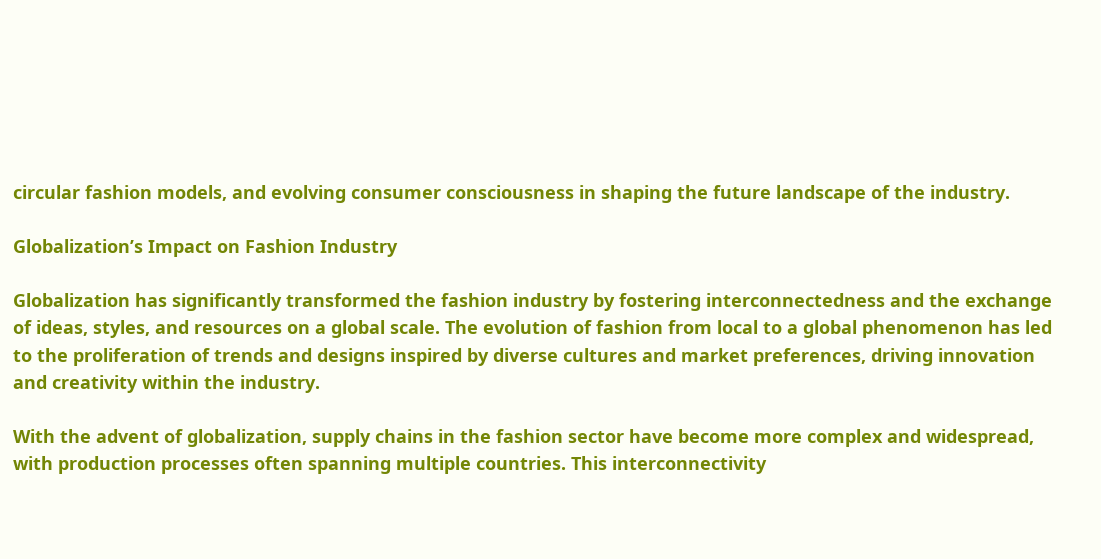circular fashion models, and evolving consumer consciousness in shaping the future landscape of the industry.

Globalization’s Impact on Fashion Industry

Globalization has significantly transformed the fashion industry by fostering interconnectedness and the exchange of ideas, styles, and resources on a global scale. The evolution of fashion from local to a global phenomenon has led to the proliferation of trends and designs inspired by diverse cultures and market preferences, driving innovation and creativity within the industry.

With the advent of globalization, supply chains in the fashion sector have become more complex and widespread, with production processes often spanning multiple countries. This interconnectivity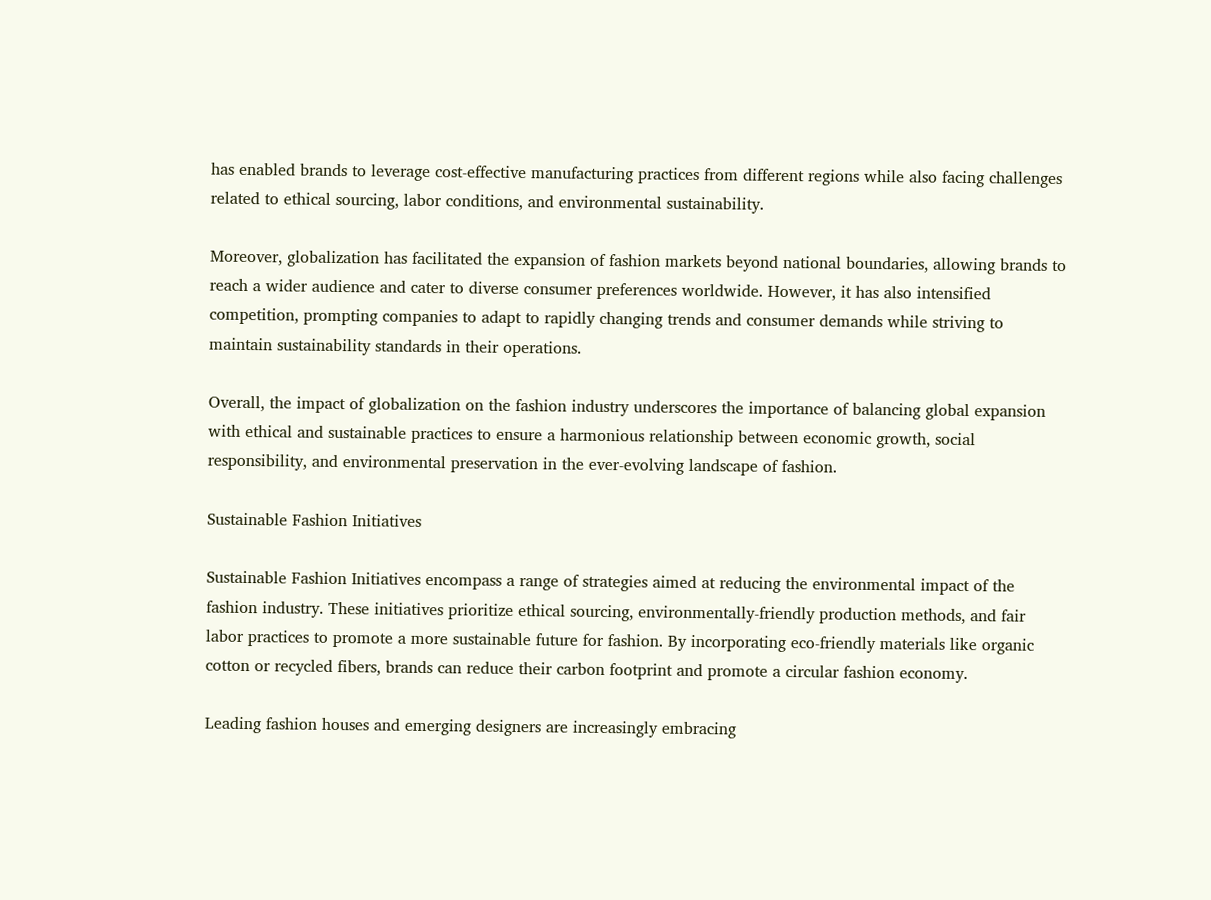has enabled brands to leverage cost-effective manufacturing practices from different regions while also facing challenges related to ethical sourcing, labor conditions, and environmental sustainability.

Moreover, globalization has facilitated the expansion of fashion markets beyond national boundaries, allowing brands to reach a wider audience and cater to diverse consumer preferences worldwide. However, it has also intensified competition, prompting companies to adapt to rapidly changing trends and consumer demands while striving to maintain sustainability standards in their operations.

Overall, the impact of globalization on the fashion industry underscores the importance of balancing global expansion with ethical and sustainable practices to ensure a harmonious relationship between economic growth, social responsibility, and environmental preservation in the ever-evolving landscape of fashion.

Sustainable Fashion Initiatives

Sustainable Fashion Initiatives encompass a range of strategies aimed at reducing the environmental impact of the fashion industry. These initiatives prioritize ethical sourcing, environmentally-friendly production methods, and fair labor practices to promote a more sustainable future for fashion. By incorporating eco-friendly materials like organic cotton or recycled fibers, brands can reduce their carbon footprint and promote a circular fashion economy.

Leading fashion houses and emerging designers are increasingly embracing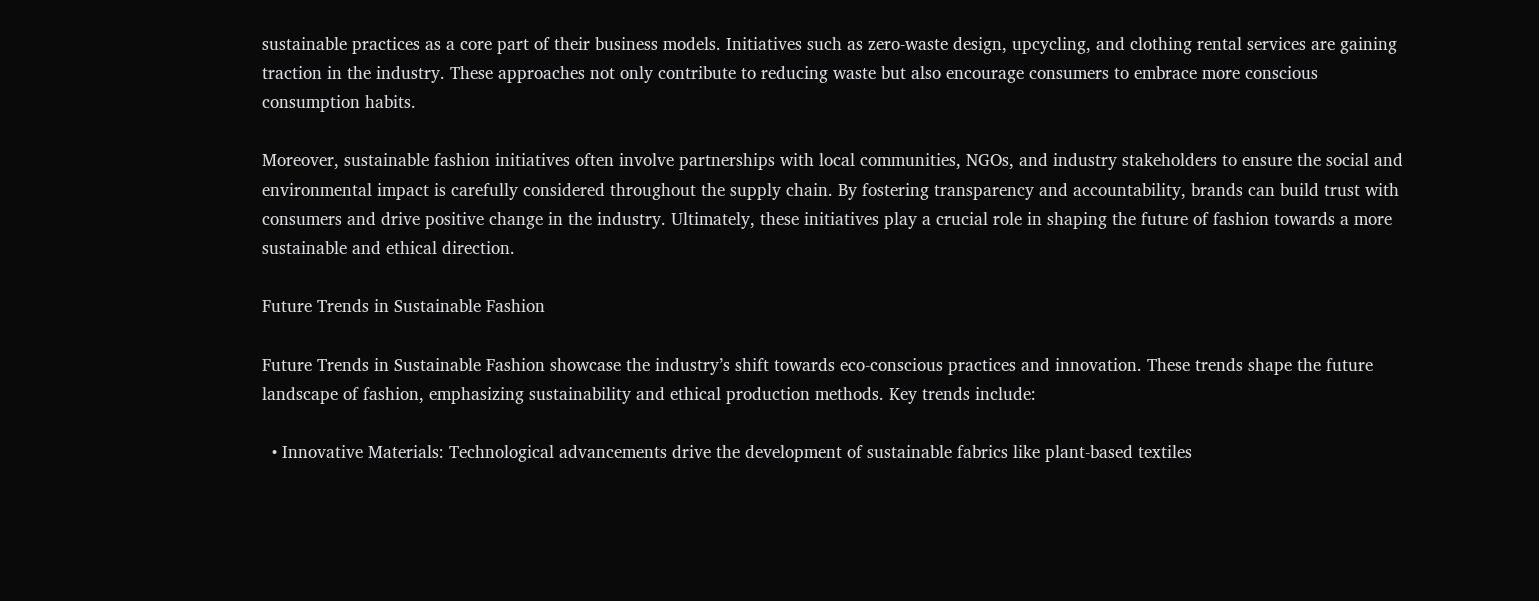sustainable practices as a core part of their business models. Initiatives such as zero-waste design, upcycling, and clothing rental services are gaining traction in the industry. These approaches not only contribute to reducing waste but also encourage consumers to embrace more conscious consumption habits.

Moreover, sustainable fashion initiatives often involve partnerships with local communities, NGOs, and industry stakeholders to ensure the social and environmental impact is carefully considered throughout the supply chain. By fostering transparency and accountability, brands can build trust with consumers and drive positive change in the industry. Ultimately, these initiatives play a crucial role in shaping the future of fashion towards a more sustainable and ethical direction.

Future Trends in Sustainable Fashion

Future Trends in Sustainable Fashion showcase the industry’s shift towards eco-conscious practices and innovation. These trends shape the future landscape of fashion, emphasizing sustainability and ethical production methods. Key trends include:

  • Innovative Materials: Technological advancements drive the development of sustainable fabrics like plant-based textiles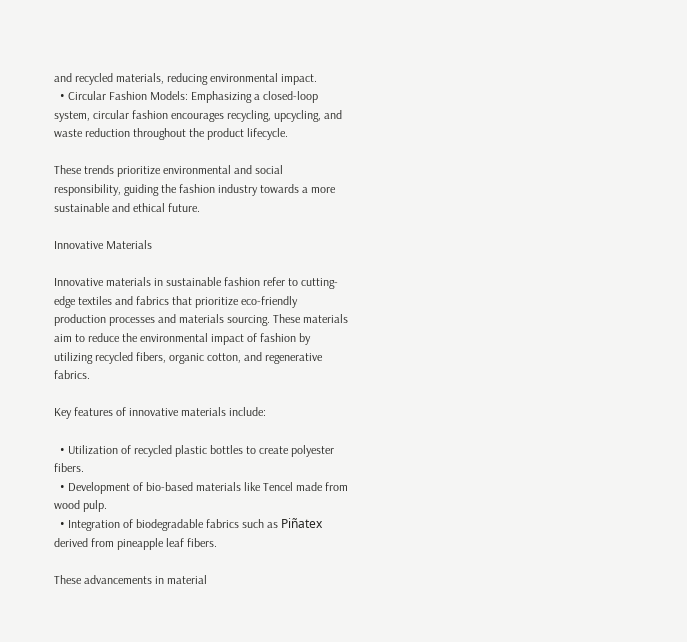and recycled materials, reducing environmental impact.
  • Circular Fashion Models: Emphasizing a closed-loop system, circular fashion encourages recycling, upcycling, and waste reduction throughout the product lifecycle.

These trends prioritize environmental and social responsibility, guiding the fashion industry towards a more sustainable and ethical future.

Innovative Materials

Innovative materials in sustainable fashion refer to cutting-edge textiles and fabrics that prioritize eco-friendly production processes and materials sourcing. These materials aim to reduce the environmental impact of fashion by utilizing recycled fibers, organic cotton, and regenerative fabrics.

Key features of innovative materials include:

  • Utilization of recycled plastic bottles to create polyester fibers.
  • Development of bio-based materials like Tencel made from wood pulp.
  • Integration of biodegradable fabrics such as Piñatex derived from pineapple leaf fibers.

These advancements in material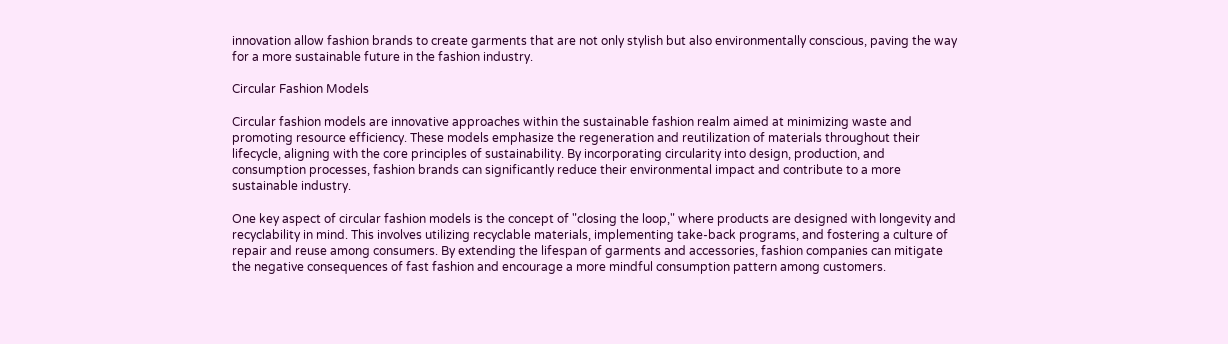innovation allow fashion brands to create garments that are not only stylish but also environmentally conscious, paving the way for a more sustainable future in the fashion industry.

Circular Fashion Models

Circular fashion models are innovative approaches within the sustainable fashion realm aimed at minimizing waste and promoting resource efficiency. These models emphasize the regeneration and reutilization of materials throughout their lifecycle, aligning with the core principles of sustainability. By incorporating circularity into design, production, and consumption processes, fashion brands can significantly reduce their environmental impact and contribute to a more sustainable industry.

One key aspect of circular fashion models is the concept of "closing the loop," where products are designed with longevity and recyclability in mind. This involves utilizing recyclable materials, implementing take-back programs, and fostering a culture of repair and reuse among consumers. By extending the lifespan of garments and accessories, fashion companies can mitigate the negative consequences of fast fashion and encourage a more mindful consumption pattern among customers.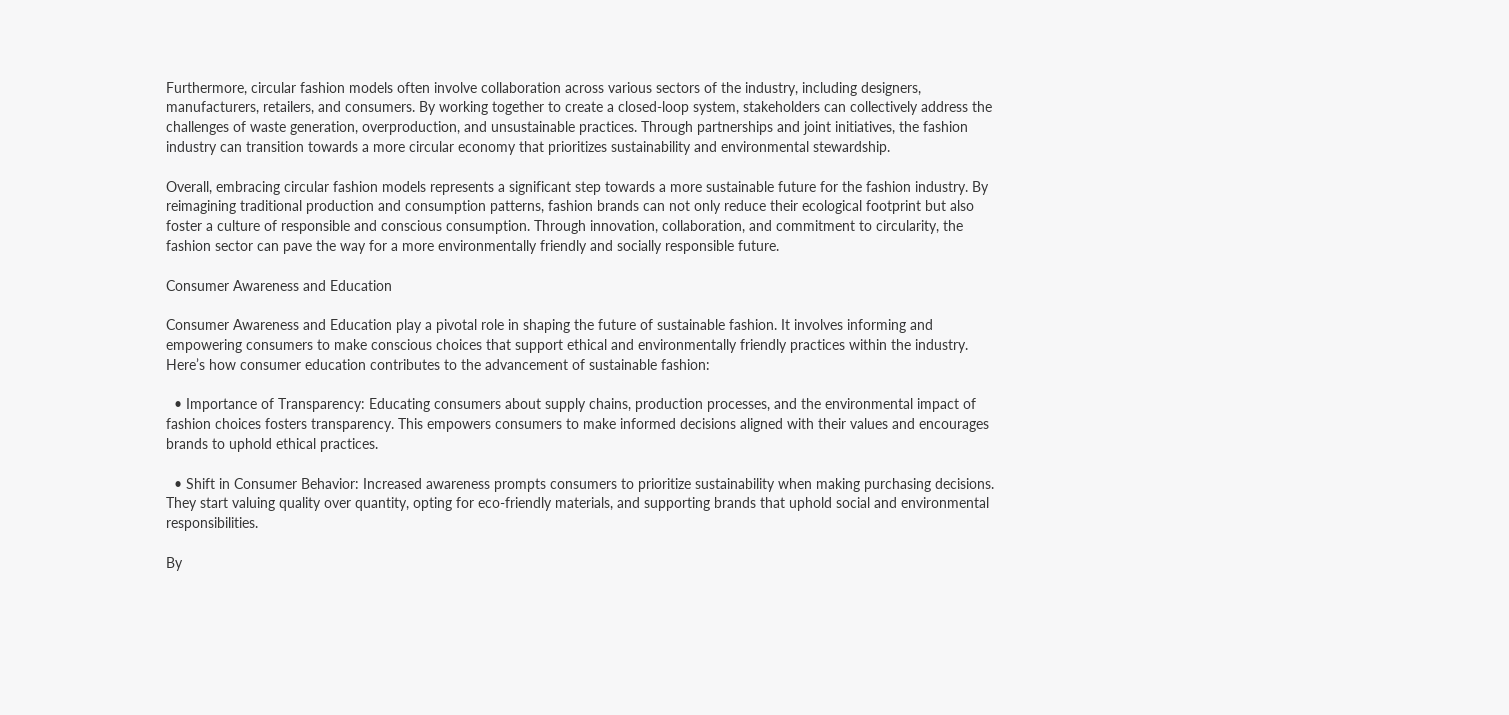Furthermore, circular fashion models often involve collaboration across various sectors of the industry, including designers, manufacturers, retailers, and consumers. By working together to create a closed-loop system, stakeholders can collectively address the challenges of waste generation, overproduction, and unsustainable practices. Through partnerships and joint initiatives, the fashion industry can transition towards a more circular economy that prioritizes sustainability and environmental stewardship.

Overall, embracing circular fashion models represents a significant step towards a more sustainable future for the fashion industry. By reimagining traditional production and consumption patterns, fashion brands can not only reduce their ecological footprint but also foster a culture of responsible and conscious consumption. Through innovation, collaboration, and commitment to circularity, the fashion sector can pave the way for a more environmentally friendly and socially responsible future.

Consumer Awareness and Education

Consumer Awareness and Education play a pivotal role in shaping the future of sustainable fashion. It involves informing and empowering consumers to make conscious choices that support ethical and environmentally friendly practices within the industry. Here’s how consumer education contributes to the advancement of sustainable fashion:

  • Importance of Transparency: Educating consumers about supply chains, production processes, and the environmental impact of fashion choices fosters transparency. This empowers consumers to make informed decisions aligned with their values and encourages brands to uphold ethical practices.

  • Shift in Consumer Behavior: Increased awareness prompts consumers to prioritize sustainability when making purchasing decisions. They start valuing quality over quantity, opting for eco-friendly materials, and supporting brands that uphold social and environmental responsibilities.

By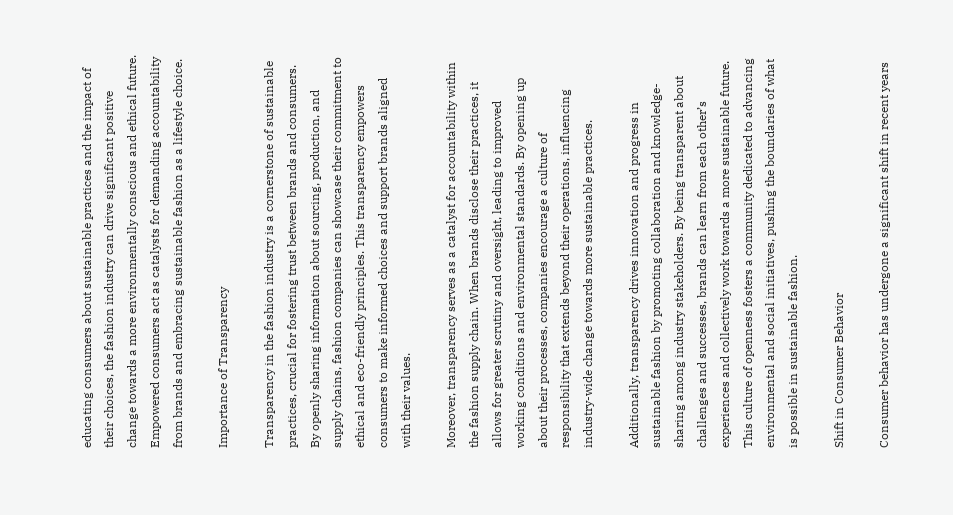educating consumers about sustainable practices and the impact of their choices, the fashion industry can drive significant positive change towards a more environmentally conscious and ethical future. Empowered consumers act as catalysts for demanding accountability from brands and embracing sustainable fashion as a lifestyle choice.

Importance of Transparency

Transparency in the fashion industry is a cornerstone of sustainable practices, crucial for fostering trust between brands and consumers. By openly sharing information about sourcing, production, and supply chains, fashion companies can showcase their commitment to ethical and eco-friendly principles. This transparency empowers consumers to make informed choices and support brands aligned with their values.

Moreover, transparency serves as a catalyst for accountability within the fashion supply chain. When brands disclose their practices, it allows for greater scrutiny and oversight, leading to improved working conditions and environmental standards. By opening up about their processes, companies encourage a culture of responsibility that extends beyond their operations, influencing industry-wide change towards more sustainable practices.

Additionally, transparency drives innovation and progress in sustainable fashion by promoting collaboration and knowledge-sharing among industry stakeholders. By being transparent about challenges and successes, brands can learn from each other’s experiences and collectively work towards a more sustainable future. This culture of openness fosters a community dedicated to advancing environmental and social initiatives, pushing the boundaries of what is possible in sustainable fashion.

Shift in Consumer Behavior

Consumer behavior has undergone a significant shift in recent years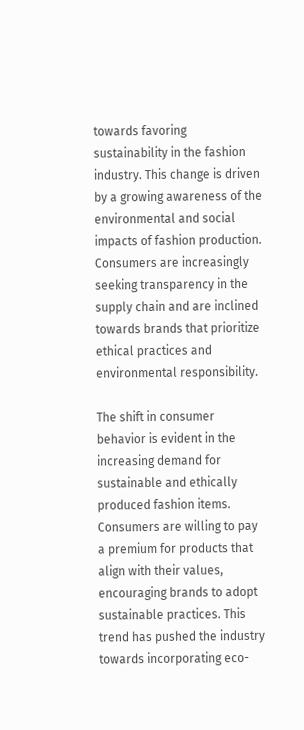towards favoring sustainability in the fashion industry. This change is driven by a growing awareness of the environmental and social impacts of fashion production. Consumers are increasingly seeking transparency in the supply chain and are inclined towards brands that prioritize ethical practices and environmental responsibility.

The shift in consumer behavior is evident in the increasing demand for sustainable and ethically produced fashion items. Consumers are willing to pay a premium for products that align with their values, encouraging brands to adopt sustainable practices. This trend has pushed the industry towards incorporating eco-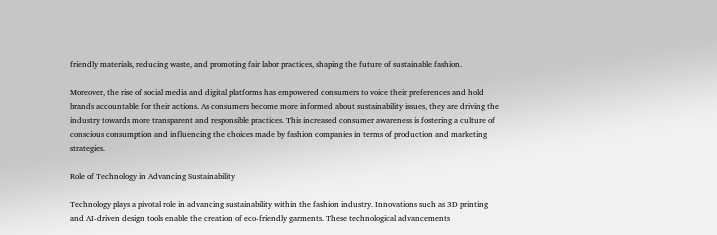friendly materials, reducing waste, and promoting fair labor practices, shaping the future of sustainable fashion.

Moreover, the rise of social media and digital platforms has empowered consumers to voice their preferences and hold brands accountable for their actions. As consumers become more informed about sustainability issues, they are driving the industry towards more transparent and responsible practices. This increased consumer awareness is fostering a culture of conscious consumption and influencing the choices made by fashion companies in terms of production and marketing strategies.

Role of Technology in Advancing Sustainability

Technology plays a pivotal role in advancing sustainability within the fashion industry. Innovations such as 3D printing and AI-driven design tools enable the creation of eco-friendly garments. These technological advancements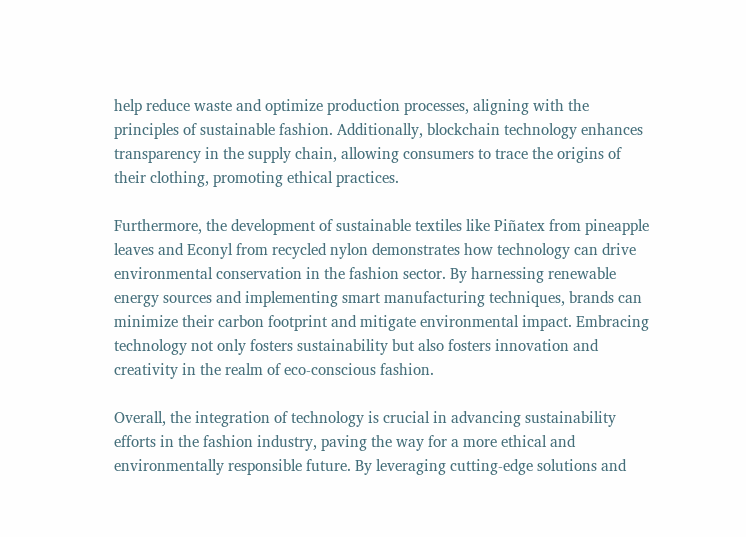help reduce waste and optimize production processes, aligning with the principles of sustainable fashion. Additionally, blockchain technology enhances transparency in the supply chain, allowing consumers to trace the origins of their clothing, promoting ethical practices.

Furthermore, the development of sustainable textiles like Piñatex from pineapple leaves and Econyl from recycled nylon demonstrates how technology can drive environmental conservation in the fashion sector. By harnessing renewable energy sources and implementing smart manufacturing techniques, brands can minimize their carbon footprint and mitigate environmental impact. Embracing technology not only fosters sustainability but also fosters innovation and creativity in the realm of eco-conscious fashion.

Overall, the integration of technology is crucial in advancing sustainability efforts in the fashion industry, paving the way for a more ethical and environmentally responsible future. By leveraging cutting-edge solutions and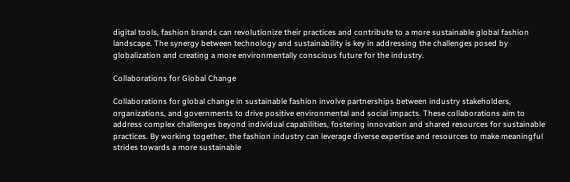digital tools, fashion brands can revolutionize their practices and contribute to a more sustainable global fashion landscape. The synergy between technology and sustainability is key in addressing the challenges posed by globalization and creating a more environmentally conscious future for the industry.

Collaborations for Global Change

Collaborations for global change in sustainable fashion involve partnerships between industry stakeholders, organizations, and governments to drive positive environmental and social impacts. These collaborations aim to address complex challenges beyond individual capabilities, fostering innovation and shared resources for sustainable practices. By working together, the fashion industry can leverage diverse expertise and resources to make meaningful strides towards a more sustainable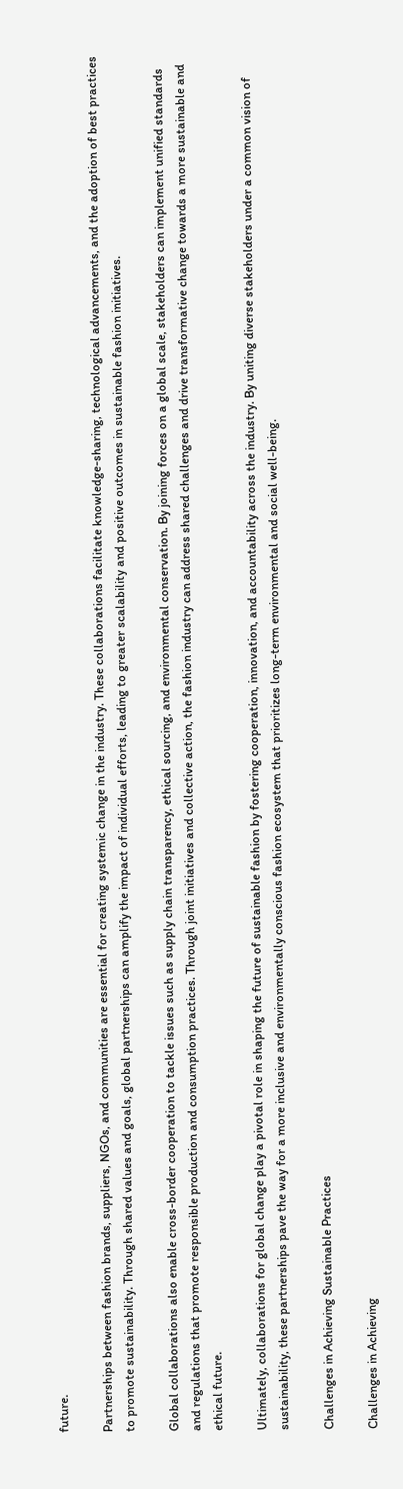future.

Partnerships between fashion brands, suppliers, NGOs, and communities are essential for creating systemic change in the industry. These collaborations facilitate knowledge-sharing, technological advancements, and the adoption of best practices to promote sustainability. Through shared values and goals, global partnerships can amplify the impact of individual efforts, leading to greater scalability and positive outcomes in sustainable fashion initiatives.

Global collaborations also enable cross-border cooperation to tackle issues such as supply chain transparency, ethical sourcing, and environmental conservation. By joining forces on a global scale, stakeholders can implement unified standards and regulations that promote responsible production and consumption practices. Through joint initiatives and collective action, the fashion industry can address shared challenges and drive transformative change towards a more sustainable and ethical future.

Ultimately, collaborations for global change play a pivotal role in shaping the future of sustainable fashion by fostering cooperation, innovation, and accountability across the industry. By uniting diverse stakeholders under a common vision of sustainability, these partnerships pave the way for a more inclusive and environmentally conscious fashion ecosystem that prioritizes long-term environmental and social well-being.

Challenges in Achieving Sustainable Practices

Challenges in Achieving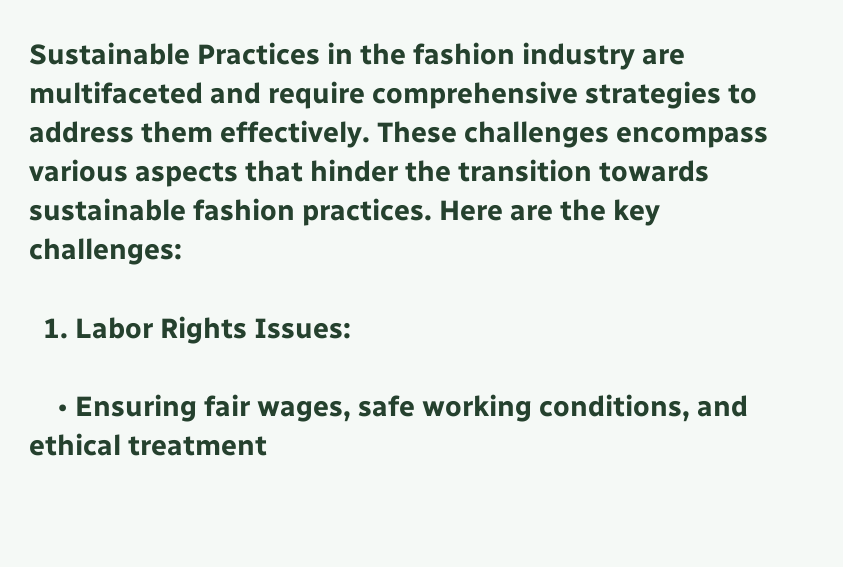Sustainable Practices in the fashion industry are multifaceted and require comprehensive strategies to address them effectively. These challenges encompass various aspects that hinder the transition towards sustainable fashion practices. Here are the key challenges:

  1. Labor Rights Issues:

    • Ensuring fair wages, safe working conditions, and ethical treatment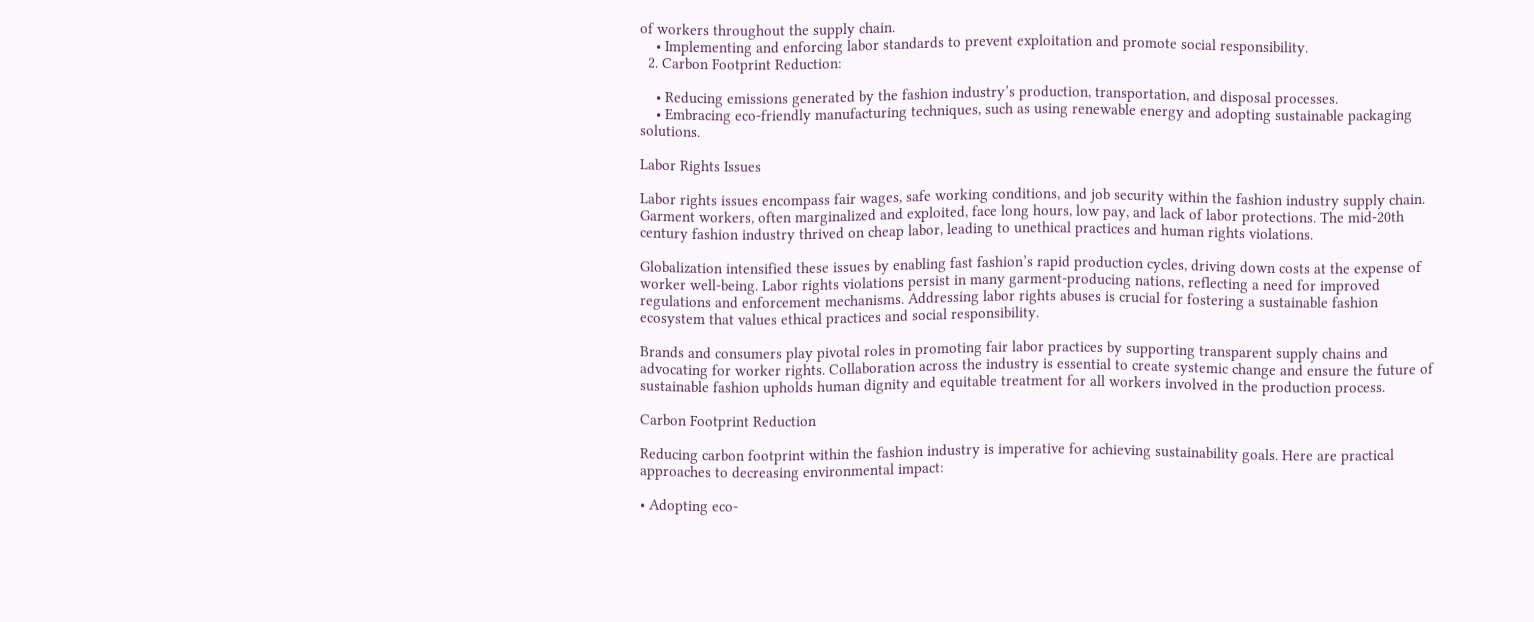of workers throughout the supply chain.
    • Implementing and enforcing labor standards to prevent exploitation and promote social responsibility.
  2. Carbon Footprint Reduction:

    • Reducing emissions generated by the fashion industry’s production, transportation, and disposal processes.
    • Embracing eco-friendly manufacturing techniques, such as using renewable energy and adopting sustainable packaging solutions.

Labor Rights Issues

Labor rights issues encompass fair wages, safe working conditions, and job security within the fashion industry supply chain. Garment workers, often marginalized and exploited, face long hours, low pay, and lack of labor protections. The mid-20th century fashion industry thrived on cheap labor, leading to unethical practices and human rights violations.

Globalization intensified these issues by enabling fast fashion’s rapid production cycles, driving down costs at the expense of worker well-being. Labor rights violations persist in many garment-producing nations, reflecting a need for improved regulations and enforcement mechanisms. Addressing labor rights abuses is crucial for fostering a sustainable fashion ecosystem that values ethical practices and social responsibility.

Brands and consumers play pivotal roles in promoting fair labor practices by supporting transparent supply chains and advocating for worker rights. Collaboration across the industry is essential to create systemic change and ensure the future of sustainable fashion upholds human dignity and equitable treatment for all workers involved in the production process.

Carbon Footprint Reduction

Reducing carbon footprint within the fashion industry is imperative for achieving sustainability goals. Here are practical approaches to decreasing environmental impact:

• Adopting eco-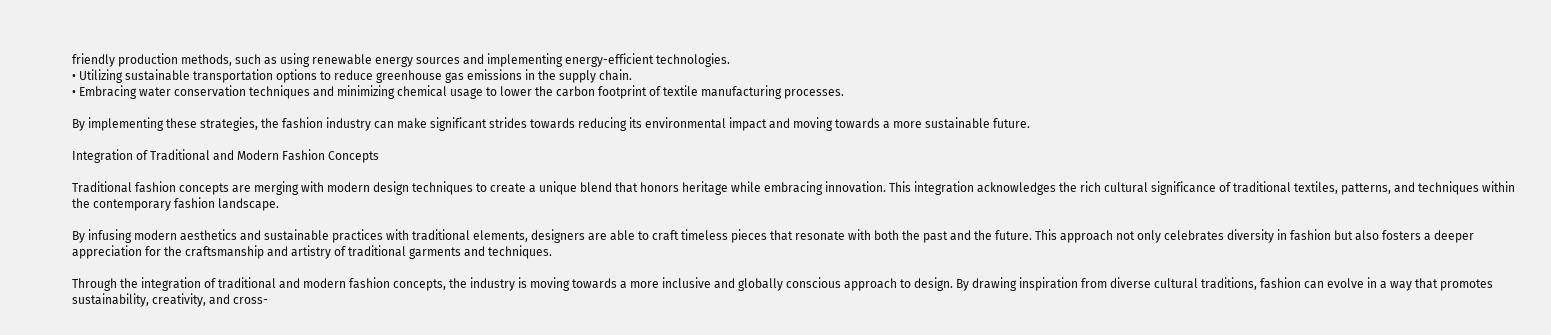friendly production methods, such as using renewable energy sources and implementing energy-efficient technologies.
• Utilizing sustainable transportation options to reduce greenhouse gas emissions in the supply chain.
• Embracing water conservation techniques and minimizing chemical usage to lower the carbon footprint of textile manufacturing processes.

By implementing these strategies, the fashion industry can make significant strides towards reducing its environmental impact and moving towards a more sustainable future.

Integration of Traditional and Modern Fashion Concepts

Traditional fashion concepts are merging with modern design techniques to create a unique blend that honors heritage while embracing innovation. This integration acknowledges the rich cultural significance of traditional textiles, patterns, and techniques within the contemporary fashion landscape.

By infusing modern aesthetics and sustainable practices with traditional elements, designers are able to craft timeless pieces that resonate with both the past and the future. This approach not only celebrates diversity in fashion but also fosters a deeper appreciation for the craftsmanship and artistry of traditional garments and techniques.

Through the integration of traditional and modern fashion concepts, the industry is moving towards a more inclusive and globally conscious approach to design. By drawing inspiration from diverse cultural traditions, fashion can evolve in a way that promotes sustainability, creativity, and cross-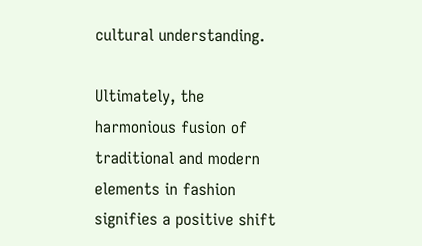cultural understanding.

Ultimately, the harmonious fusion of traditional and modern elements in fashion signifies a positive shift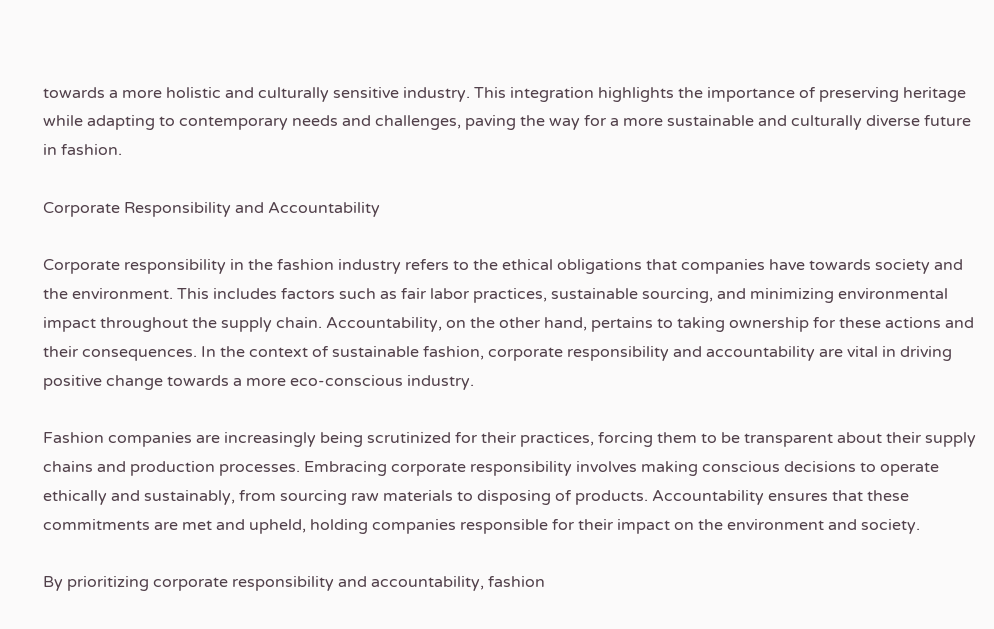towards a more holistic and culturally sensitive industry. This integration highlights the importance of preserving heritage while adapting to contemporary needs and challenges, paving the way for a more sustainable and culturally diverse future in fashion.

Corporate Responsibility and Accountability

Corporate responsibility in the fashion industry refers to the ethical obligations that companies have towards society and the environment. This includes factors such as fair labor practices, sustainable sourcing, and minimizing environmental impact throughout the supply chain. Accountability, on the other hand, pertains to taking ownership for these actions and their consequences. In the context of sustainable fashion, corporate responsibility and accountability are vital in driving positive change towards a more eco-conscious industry.

Fashion companies are increasingly being scrutinized for their practices, forcing them to be transparent about their supply chains and production processes. Embracing corporate responsibility involves making conscious decisions to operate ethically and sustainably, from sourcing raw materials to disposing of products. Accountability ensures that these commitments are met and upheld, holding companies responsible for their impact on the environment and society.

By prioritizing corporate responsibility and accountability, fashion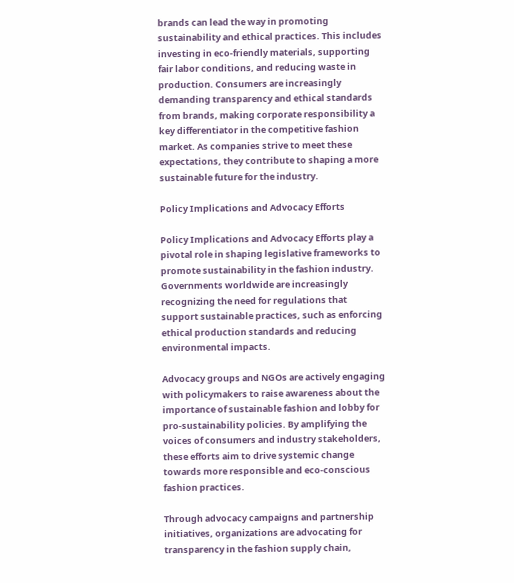brands can lead the way in promoting sustainability and ethical practices. This includes investing in eco-friendly materials, supporting fair labor conditions, and reducing waste in production. Consumers are increasingly demanding transparency and ethical standards from brands, making corporate responsibility a key differentiator in the competitive fashion market. As companies strive to meet these expectations, they contribute to shaping a more sustainable future for the industry.

Policy Implications and Advocacy Efforts

Policy Implications and Advocacy Efforts play a pivotal role in shaping legislative frameworks to promote sustainability in the fashion industry. Governments worldwide are increasingly recognizing the need for regulations that support sustainable practices, such as enforcing ethical production standards and reducing environmental impacts.

Advocacy groups and NGOs are actively engaging with policymakers to raise awareness about the importance of sustainable fashion and lobby for pro-sustainability policies. By amplifying the voices of consumers and industry stakeholders, these efforts aim to drive systemic change towards more responsible and eco-conscious fashion practices.

Through advocacy campaigns and partnership initiatives, organizations are advocating for transparency in the fashion supply chain,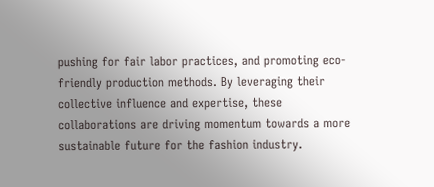pushing for fair labor practices, and promoting eco-friendly production methods. By leveraging their collective influence and expertise, these collaborations are driving momentum towards a more sustainable future for the fashion industry.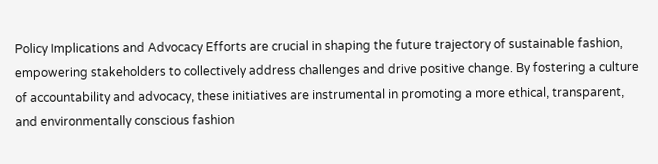Policy Implications and Advocacy Efforts are crucial in shaping the future trajectory of sustainable fashion, empowering stakeholders to collectively address challenges and drive positive change. By fostering a culture of accountability and advocacy, these initiatives are instrumental in promoting a more ethical, transparent, and environmentally conscious fashion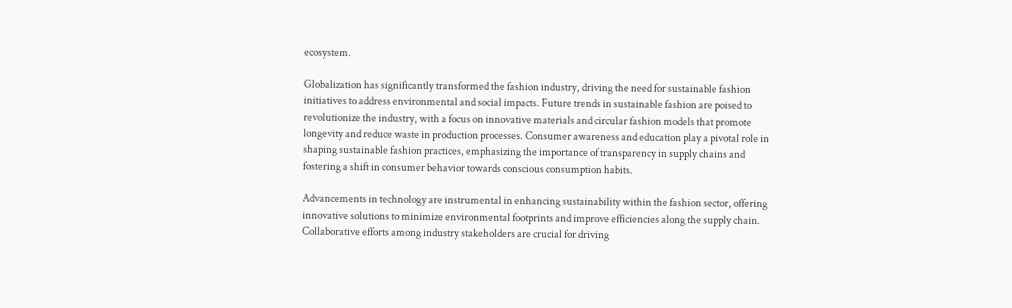ecosystem.

Globalization has significantly transformed the fashion industry, driving the need for sustainable fashion initiatives to address environmental and social impacts. Future trends in sustainable fashion are poised to revolutionize the industry, with a focus on innovative materials and circular fashion models that promote longevity and reduce waste in production processes. Consumer awareness and education play a pivotal role in shaping sustainable fashion practices, emphasizing the importance of transparency in supply chains and fostering a shift in consumer behavior towards conscious consumption habits.

Advancements in technology are instrumental in enhancing sustainability within the fashion sector, offering innovative solutions to minimize environmental footprints and improve efficiencies along the supply chain. Collaborative efforts among industry stakeholders are crucial for driving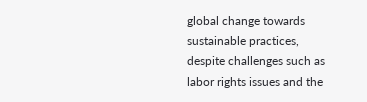global change towards sustainable practices, despite challenges such as labor rights issues and the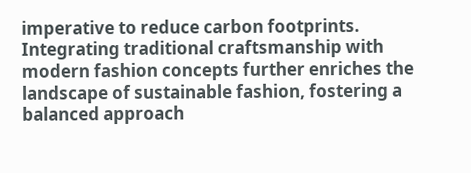imperative to reduce carbon footprints. Integrating traditional craftsmanship with modern fashion concepts further enriches the landscape of sustainable fashion, fostering a balanced approach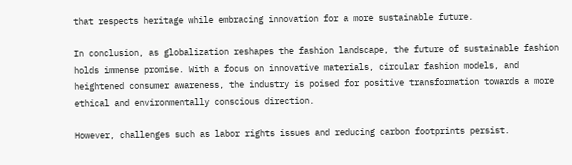that respects heritage while embracing innovation for a more sustainable future.

In conclusion, as globalization reshapes the fashion landscape, the future of sustainable fashion holds immense promise. With a focus on innovative materials, circular fashion models, and heightened consumer awareness, the industry is poised for positive transformation towards a more ethical and environmentally conscious direction.

However, challenges such as labor rights issues and reducing carbon footprints persist.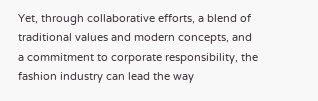Yet, through collaborative efforts, a blend of traditional values and modern concepts, and a commitment to corporate responsibility, the fashion industry can lead the way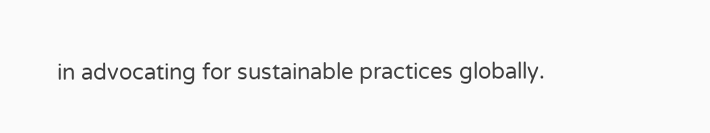in advocating for sustainable practices globally.